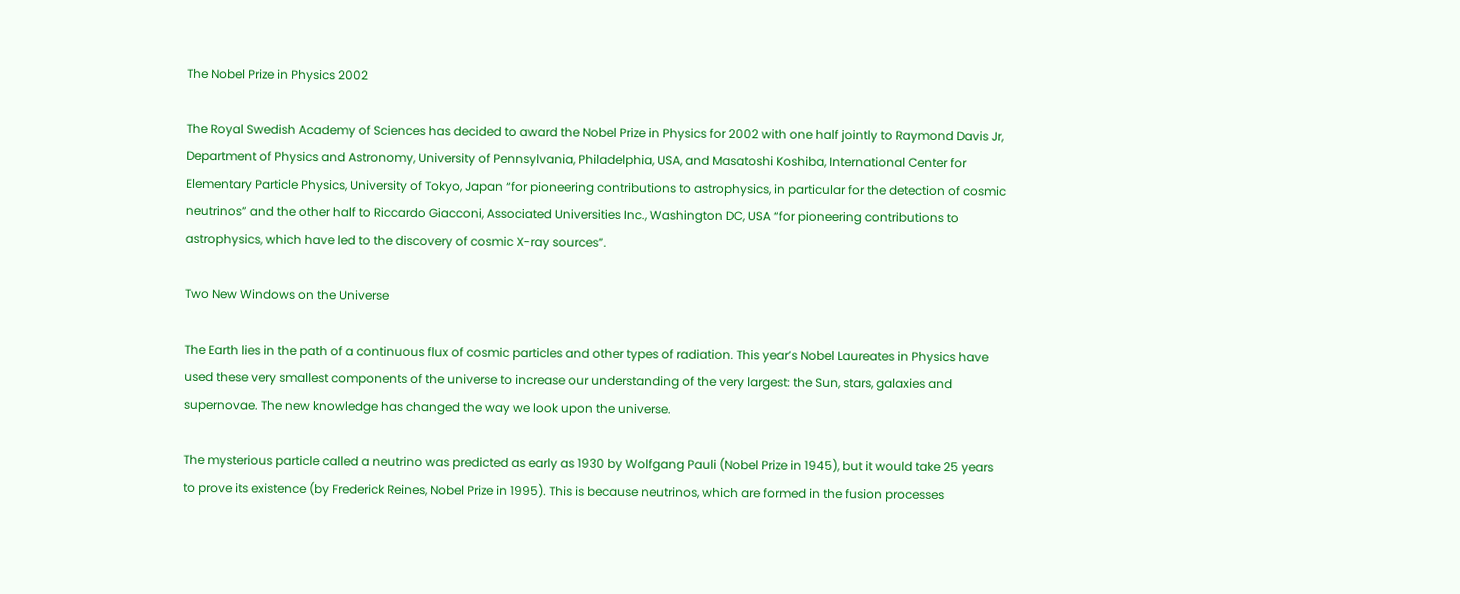The Nobel Prize in Physics 2002

The Royal Swedish Academy of Sciences has decided to award the Nobel Prize in Physics for 2002 with one half jointly to Raymond Davis Jr, Department of Physics and Astronomy, University of Pennsylvania, Philadelphia, USA, and Masatoshi Koshiba, International Center for Elementary Particle Physics, University of Tokyo, Japan “for pioneering contributions to astrophysics, in particular for the detection of cosmic neutrinos” and the other half to Riccardo Giacconi, Associated Universities Inc., Washington DC, USA “for pioneering contributions to astrophysics, which have led to the discovery of cosmic X-ray sources”.

Two New Windows on the Universe

The Earth lies in the path of a continuous flux of cosmic particles and other types of radiation. This year’s Nobel Laureates in Physics have used these very smallest components of the universe to increase our understanding of the very largest: the Sun, stars, galaxies and supernovae. The new knowledge has changed the way we look upon the universe.

The mysterious particle called a neutrino was predicted as early as 1930 by Wolfgang Pauli (Nobel Prize in 1945), but it would take 25 years to prove its existence (by Frederick Reines, Nobel Prize in 1995). This is because neutrinos, which are formed in the fusion processes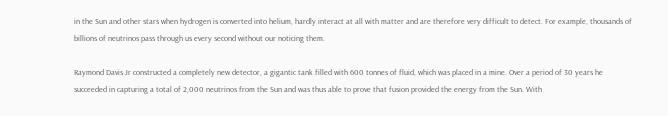in the Sun and other stars when hydrogen is converted into helium, hardly interact at all with matter and are therefore very difficult to detect. For example, thousands of billions of neutrinos pass through us every second without our noticing them.

Raymond Davis Jr constructed a completely new detector, a gigantic tank filled with 600 tonnes of fluid, which was placed in a mine. Over a period of 30 years he succeeded in capturing a total of 2,000 neutrinos from the Sun and was thus able to prove that fusion provided the energy from the Sun. With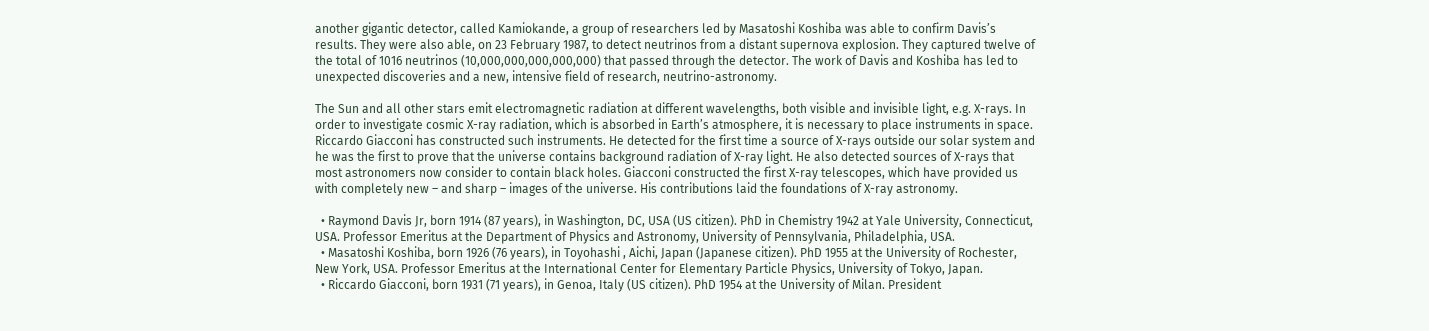another gigantic detector, called Kamiokande, a group of researchers led by Masatoshi Koshiba was able to confirm Davis’s results. They were also able, on 23 February 1987, to detect neutrinos from a distant supernova explosion. They captured twelve of the total of 1016 neutrinos (10,000,000,000,000,000) that passed through the detector. The work of Davis and Koshiba has led to unexpected discoveries and a new, intensive field of research, neutrino-astronomy.

The Sun and all other stars emit electromagnetic radiation at different wavelengths, both visible and invisible light, e.g. X-rays. In order to investigate cosmic X-ray radiation, which is absorbed in Earth’s atmosphere, it is necessary to place instruments in space. Riccardo Giacconi has constructed such instruments. He detected for the first time a source of X-rays outside our solar system and he was the first to prove that the universe contains background radiation of X-ray light. He also detected sources of X-rays that most astronomers now consider to contain black holes. Giacconi constructed the first X-ray telescopes, which have provided us with completely new – and sharp – images of the universe. His contributions laid the foundations of X-ray astronomy.

  • Raymond Davis Jr, born 1914 (87 years), in Washington, DC, USA (US citizen). PhD in Chemistry 1942 at Yale University, Connecticut, USA. Professor Emeritus at the Department of Physics and Astronomy, University of Pennsylvania, Philadelphia, USA.
  • Masatoshi Koshiba, born 1926 (76 years), in Toyohashi , Aichi, Japan (Japanese citizen). PhD 1955 at the University of Rochester, New York, USA. Professor Emeritus at the International Center for Elementary Particle Physics, University of Tokyo, Japan.
  • Riccardo Giacconi, born 1931 (71 years), in Genoa, Italy (US citizen). PhD 1954 at the University of Milan. President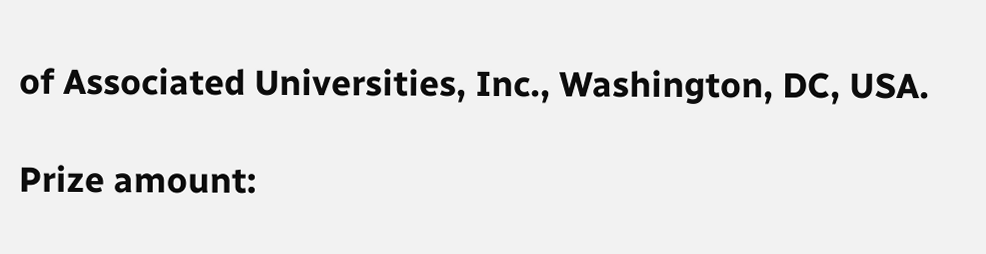of Associated Universities, Inc., Washington, DC, USA.

Prize amount: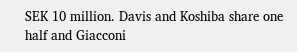SEK 10 million. Davis and Koshiba share one half and Giacconi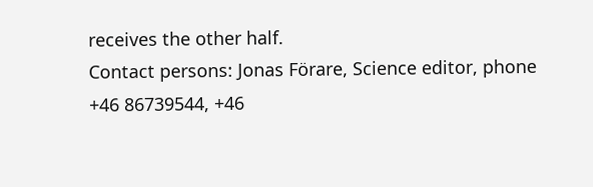receives the other half.
Contact persons: Jonas Förare, Science editor, phone +46 86739544, +46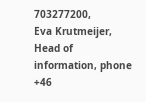703277200,
Eva Krutmeijer, Head of information, phone +46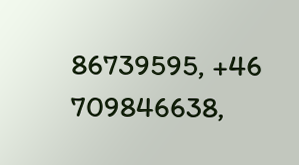86739595, +46 709846638,